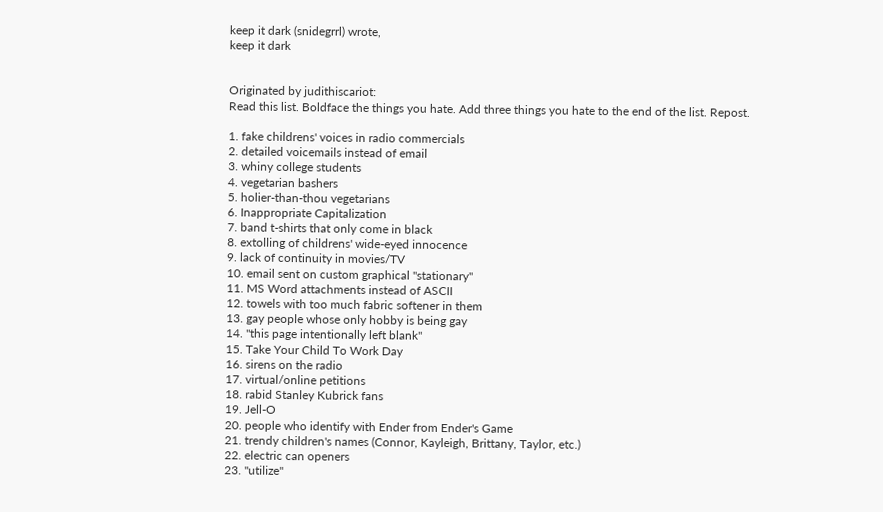keep it dark (snidegrrl) wrote,
keep it dark


Originated by judithiscariot:
Read this list. Boldface the things you hate. Add three things you hate to the end of the list. Repost.

1. fake childrens' voices in radio commercials
2. detailed voicemails instead of email
3. whiny college students
4. vegetarian bashers
5. holier-than-thou vegetarians
6. Inappropriate Capitalization
7. band t-shirts that only come in black
8. extolling of childrens' wide-eyed innocence
9. lack of continuity in movies/TV
10. email sent on custom graphical "stationary"
11. MS Word attachments instead of ASCII
12. towels with too much fabric softener in them
13. gay people whose only hobby is being gay
14. "this page intentionally left blank"
15. Take Your Child To Work Day
16. sirens on the radio
17. virtual/online petitions
18. rabid Stanley Kubrick fans
19. Jell-O
20. people who identify with Ender from Ender's Game
21. trendy children's names (Connor, Kayleigh, Brittany, Taylor, etc.)
22. electric can openers
23. "utilize"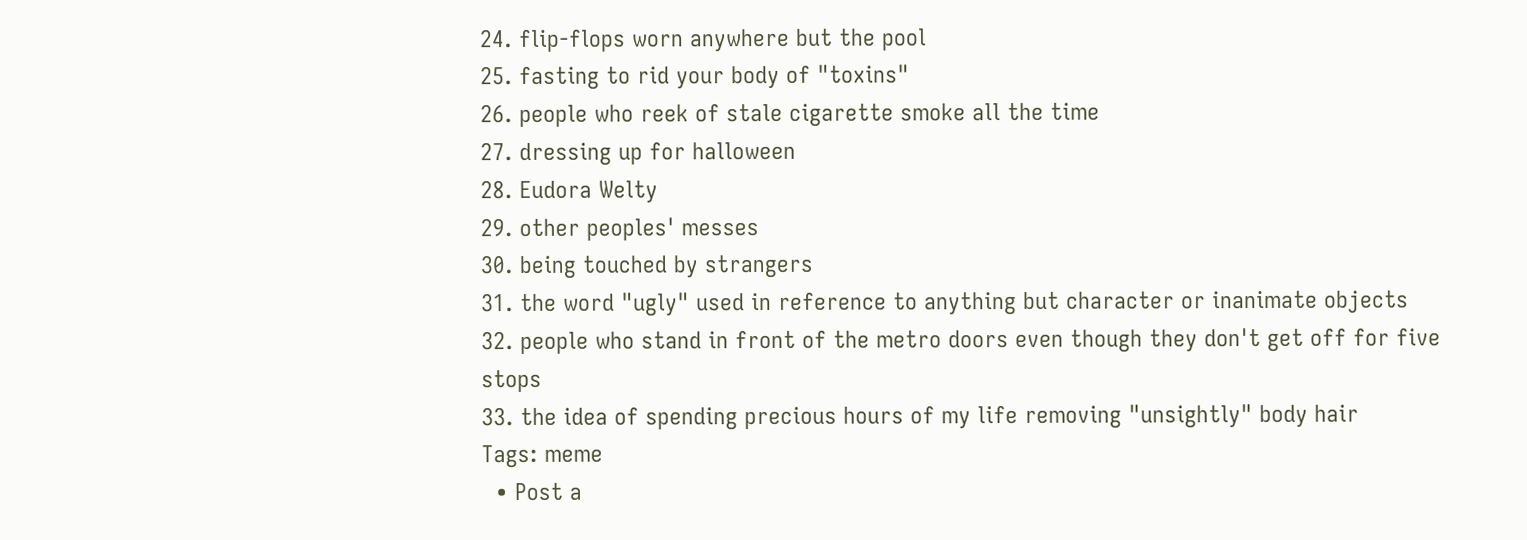24. flip-flops worn anywhere but the pool
25. fasting to rid your body of "toxins"
26. people who reek of stale cigarette smoke all the time
27. dressing up for halloween
28. Eudora Welty
29. other peoples' messes
30. being touched by strangers
31. the word "ugly" used in reference to anything but character or inanimate objects
32. people who stand in front of the metro doors even though they don't get off for five stops
33. the idea of spending precious hours of my life removing "unsightly" body hair
Tags: meme
  • Post a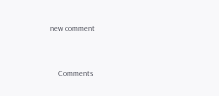new comment


    Comments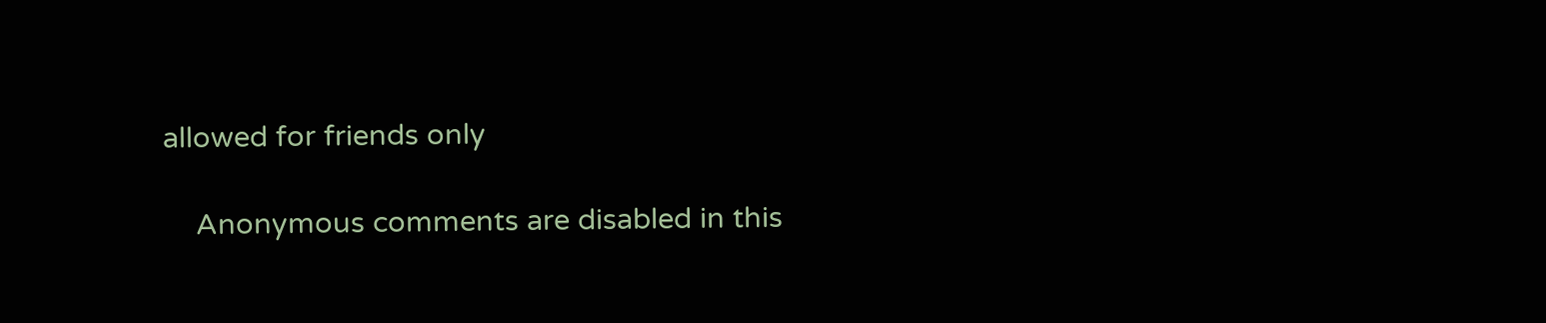allowed for friends only

    Anonymous comments are disabled in this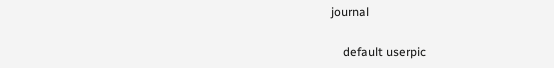journal

    default userpic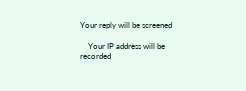Your reply will be screened

    Your IP address will be recorded